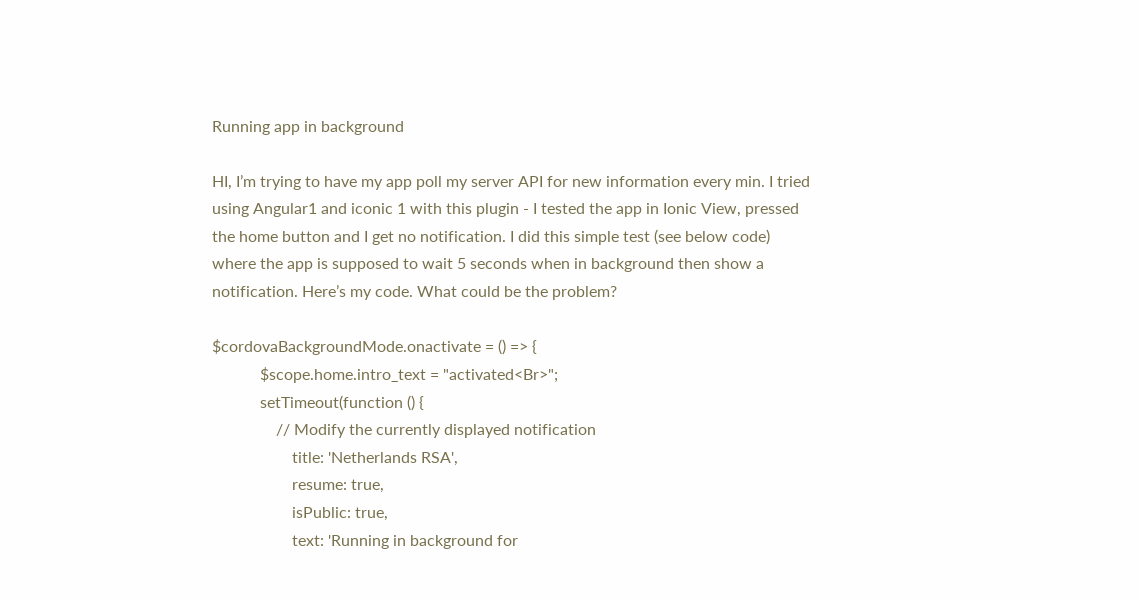Running app in background

HI, I’m trying to have my app poll my server API for new information every min. I tried using Angular1 and iconic 1 with this plugin - I tested the app in Ionic View, pressed the home button and I get no notification. I did this simple test (see below code) where the app is supposed to wait 5 seconds when in background then show a notification. Here’s my code. What could be the problem?

$cordovaBackgroundMode.onactivate = () => {
            $scope.home.intro_text = "activated<Br>";
            setTimeout(function () {
                // Modify the currently displayed notification
                    title: 'Netherlands RSA',
                    resume: true,
                    isPublic: true,
                    text: 'Running in background for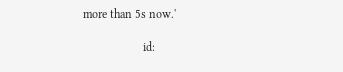more than 5s now.'

                    id: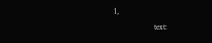1,
                    text: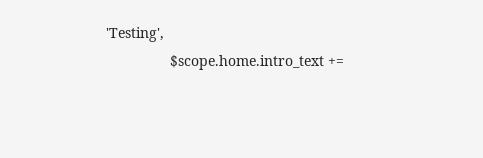'Testing',
                $scope.home.intro_text +=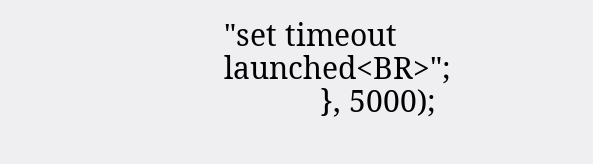"set timeout launched<BR>";
            }, 5000);